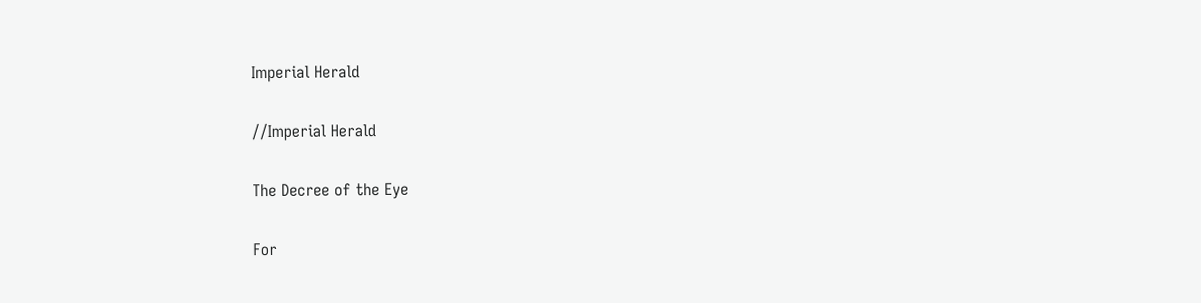Imperial Herald

//Imperial Herald

The Decree of the Eye

For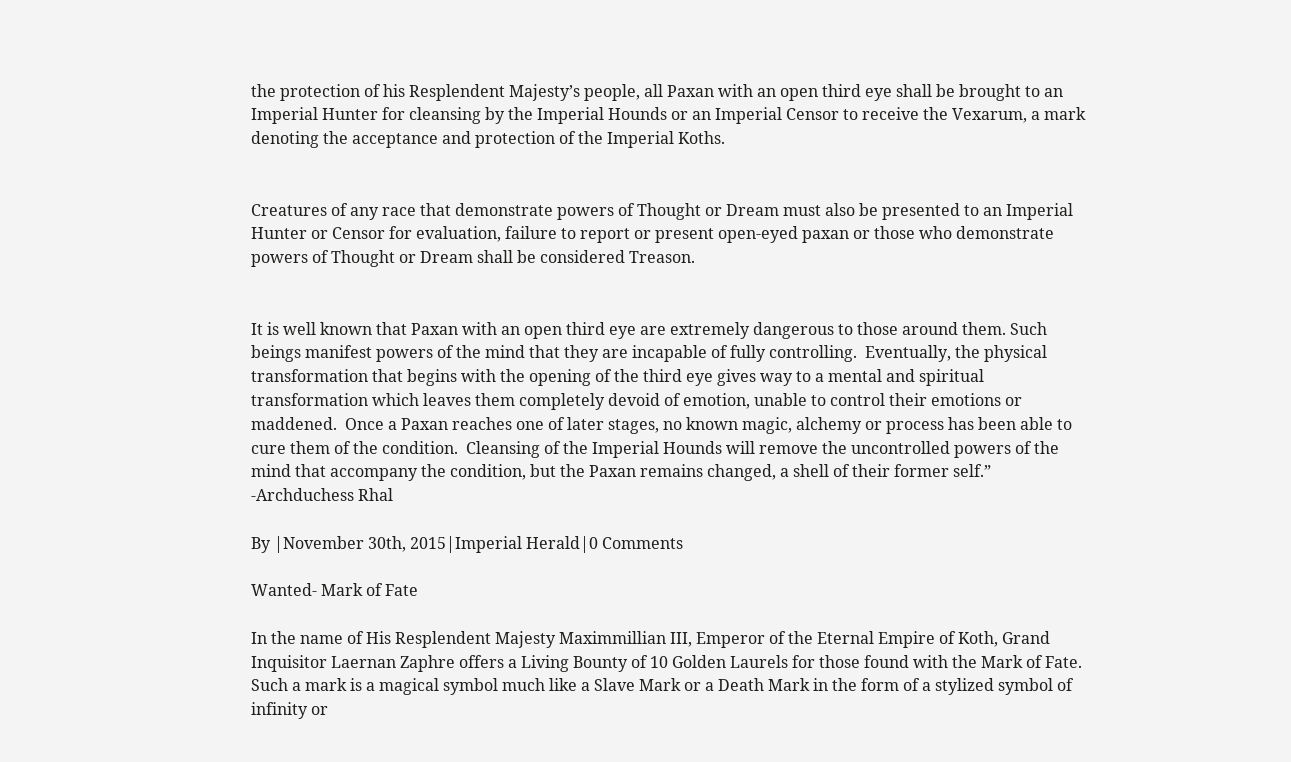the protection of his Resplendent Majesty’s people, all Paxan with an open third eye shall be brought to an Imperial Hunter for cleansing by the Imperial Hounds or an Imperial Censor to receive the Vexarum, a mark denoting the acceptance and protection of the Imperial Koths.


Creatures of any race that demonstrate powers of Thought or Dream must also be presented to an Imperial Hunter or Censor for evaluation, failure to report or present open-eyed paxan or those who demonstrate powers of Thought or Dream shall be considered Treason.


It is well known that Paxan with an open third eye are extremely dangerous to those around them. Such beings manifest powers of the mind that they are incapable of fully controlling.  Eventually, the physical transformation that begins with the opening of the third eye gives way to a mental and spiritual transformation which leaves them completely devoid of emotion, unable to control their emotions or maddened.  Once a Paxan reaches one of later stages, no known magic, alchemy or process has been able to cure them of the condition.  Cleansing of the Imperial Hounds will remove the uncontrolled powers of the mind that accompany the condition, but the Paxan remains changed, a shell of their former self.” -Archduchess Rhal

By |November 30th, 2015|Imperial Herald|0 Comments

Wanted- Mark of Fate

In the name of His Resplendent Majesty Maximmillian III, Emperor of the Eternal Empire of Koth, Grand Inquisitor Laernan Zaphre offers a Living Bounty of 10 Golden Laurels for those found with the Mark of Fate. Such a mark is a magical symbol much like a Slave Mark or a Death Mark in the form of a stylized symbol of infinity or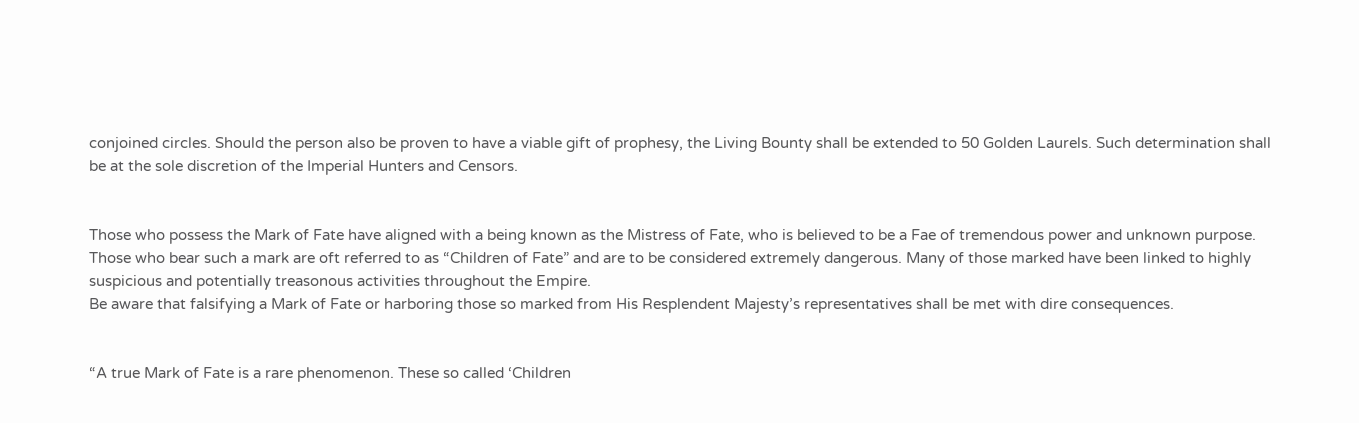conjoined circles. Should the person also be proven to have a viable gift of prophesy, the Living Bounty shall be extended to 50 Golden Laurels. Such determination shall be at the sole discretion of the Imperial Hunters and Censors.


Those who possess the Mark of Fate have aligned with a being known as the Mistress of Fate, who is believed to be a Fae of tremendous power and unknown purpose. Those who bear such a mark are oft referred to as “Children of Fate” and are to be considered extremely dangerous. Many of those marked have been linked to highly suspicious and potentially treasonous activities throughout the Empire.
Be aware that falsifying a Mark of Fate or harboring those so marked from His Resplendent Majesty’s representatives shall be met with dire consequences.


“A true Mark of Fate is a rare phenomenon. These so called ‘Children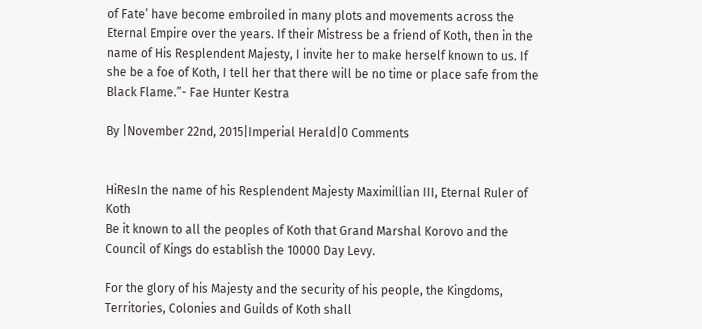of Fate’ have become embroiled in many plots and movements across the Eternal Empire over the years. If their Mistress be a friend of Koth, then in the name of His Resplendent Majesty, I invite her to make herself known to us. If she be a foe of Koth, I tell her that there will be no time or place safe from the Black Flame.”- Fae Hunter Kestra

By |November 22nd, 2015|Imperial Herald|0 Comments


HiResIn the name of his Resplendent Majesty Maximillian III, Eternal Ruler of Koth
Be it known to all the peoples of Koth that Grand Marshal Korovo and the Council of Kings do establish the 10000 Day Levy.

For the glory of his Majesty and the security of his people, the Kingdoms, Territories, Colonies and Guilds of Koth shall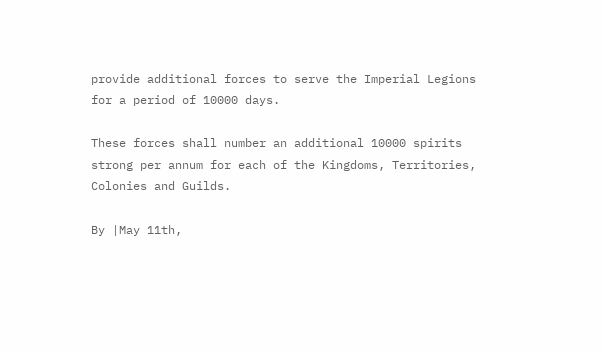provide additional forces to serve the Imperial Legions for a period of 10000 days.

These forces shall number an additional 10000 spirits strong per annum for each of the Kingdoms, Territories, Colonies and Guilds.

By |May 11th,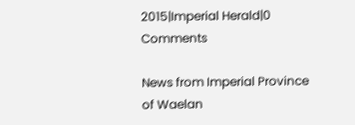2015|Imperial Herald|0 Comments

News from Imperial Province of Waelan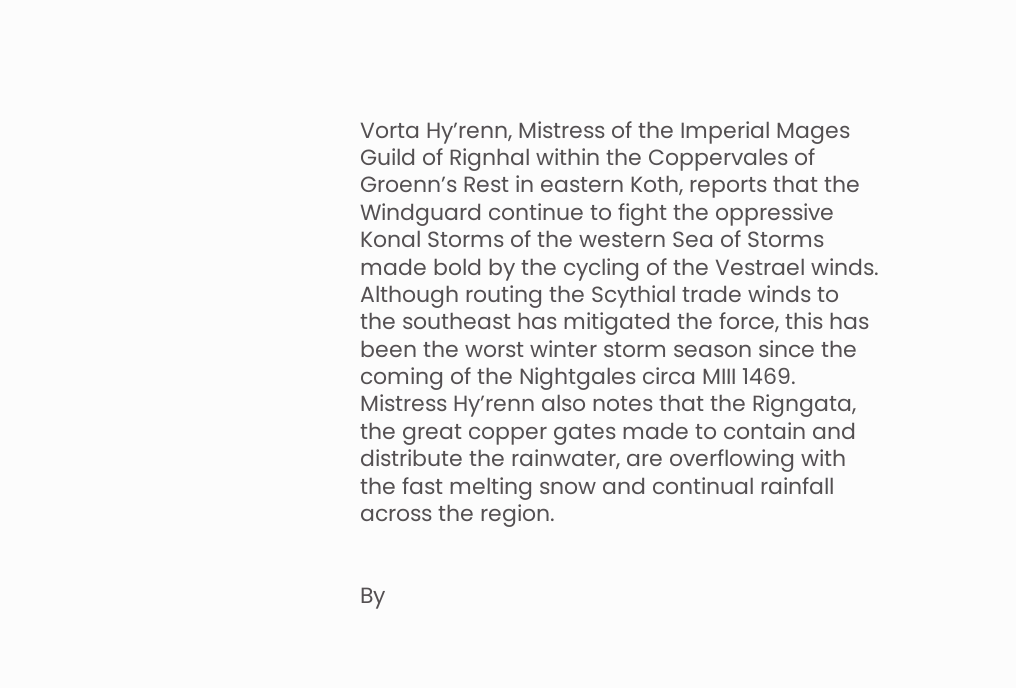Vorta Hy’renn, Mistress of the Imperial Mages Guild of Rignhal within the Coppervales of Groenn’s Rest in eastern Koth, reports that the Windguard continue to fight the oppressive Konal Storms of the western Sea of Storms made bold by the cycling of the Vestrael winds.  Although routing the Scythial trade winds to the southeast has mitigated the force, this has been the worst winter storm season since the coming of the Nightgales circa MIII 1469.  Mistress Hy’renn also notes that the Rigngata, the great copper gates made to contain and distribute the rainwater, are overflowing with the fast melting snow and continual rainfall across the region.


By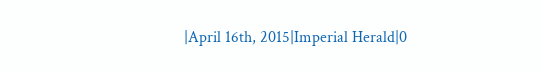|April 16th, 2015|Imperial Herald|0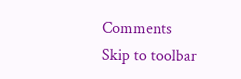Comments
Skip to toolbar